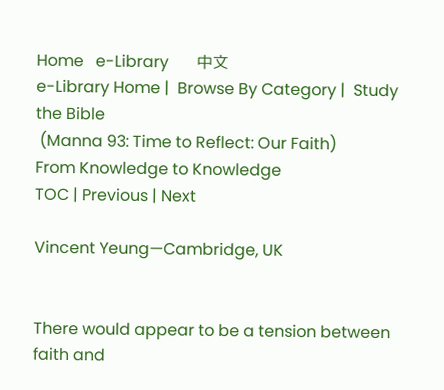Home   e-Library       中文
e-Library Home |  Browse By Category |  Study the Bible
 (Manna 93: Time to Reflect: Our Faith)
From Knowledge to Knowledge
TOC | Previous | Next

Vincent Yeung—Cambridge, UK


There would appear to be a tension between faith and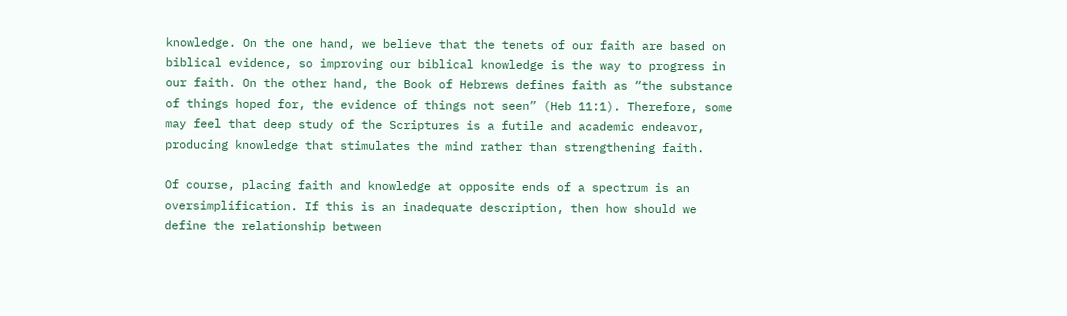knowledge. On the one hand, we believe that the tenets of our faith are based on biblical evidence, so improving our biblical knowledge is the way to progress in our faith. On the other hand, the Book of Hebrews defines faith as “the substance of things hoped for, the evidence of things not seen” (Heb 11:1). Therefore, some may feel that deep study of the Scriptures is a futile and academic endeavor, producing knowledge that stimulates the mind rather than strengthening faith.

Of course, placing faith and knowledge at opposite ends of a spectrum is an oversimplification. If this is an inadequate description, then how should we define the relationship between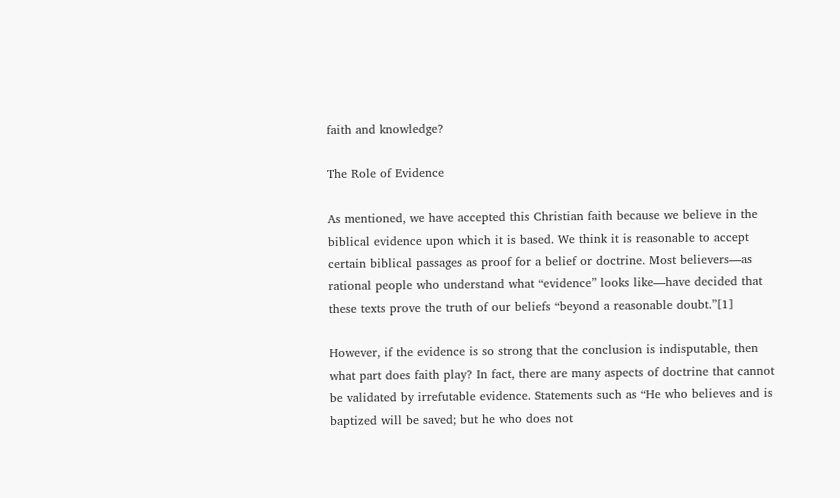faith and knowledge?

The Role of Evidence

As mentioned, we have accepted this Christian faith because we believe in the biblical evidence upon which it is based. We think it is reasonable to accept certain biblical passages as proof for a belief or doctrine. Most believers—as rational people who understand what “evidence” looks like—have decided that these texts prove the truth of our beliefs “beyond a reasonable doubt.”[1]

However, if the evidence is so strong that the conclusion is indisputable, then what part does faith play? In fact, there are many aspects of doctrine that cannot be validated by irrefutable evidence. Statements such as “He who believes and is baptized will be saved; but he who does not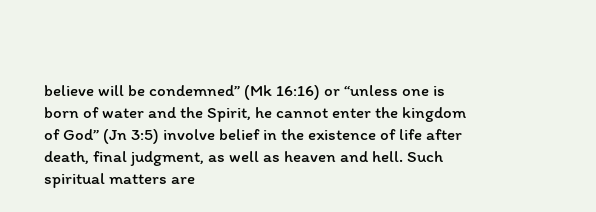believe will be condemned” (Mk 16:16) or “unless one is born of water and the Spirit, he cannot enter the kingdom of God” (Jn 3:5) involve belief in the existence of life after death, final judgment, as well as heaven and hell. Such spiritual matters are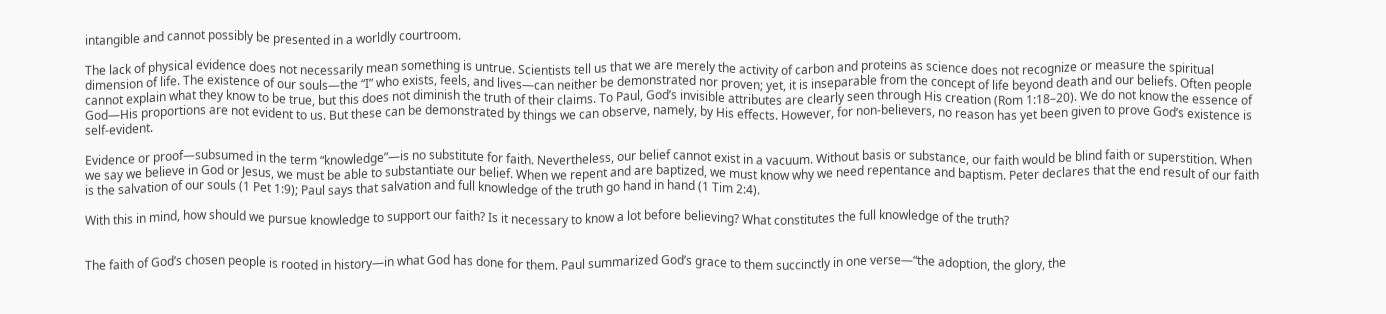intangible and cannot possibly be presented in a worldly courtroom.

The lack of physical evidence does not necessarily mean something is untrue. Scientists tell us that we are merely the activity of carbon and proteins as science does not recognize or measure the spiritual dimension of life. The existence of our souls—the “I” who exists, feels, and lives—can neither be demonstrated nor proven; yet, it is inseparable from the concept of life beyond death and our beliefs. Often people cannot explain what they know to be true, but this does not diminish the truth of their claims. To Paul, God’s invisible attributes are clearly seen through His creation (Rom 1:18–20). We do not know the essence of God—His proportions are not evident to us. But these can be demonstrated by things we can observe, namely, by His effects. However, for non-believers, no reason has yet been given to prove God’s existence is self-evident.

Evidence or proof—subsumed in the term “knowledge”—is no substitute for faith. Nevertheless, our belief cannot exist in a vacuum. Without basis or substance, our faith would be blind faith or superstition. When we say we believe in God or Jesus, we must be able to substantiate our belief. When we repent and are baptized, we must know why we need repentance and baptism. Peter declares that the end result of our faith is the salvation of our souls (1 Pet 1:9); Paul says that salvation and full knowledge of the truth go hand in hand (1 Tim 2:4).

With this in mind, how should we pursue knowledge to support our faith? Is it necessary to know a lot before believing? What constitutes the full knowledge of the truth?


The faith of God’s chosen people is rooted in history—in what God has done for them. Paul summarized God’s grace to them succinctly in one verse—“the adoption, the glory, the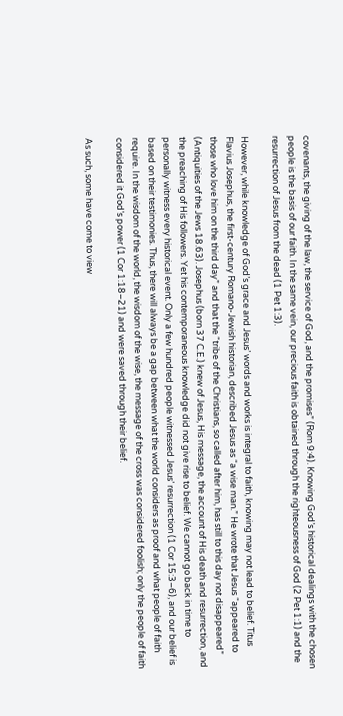covenants, the giving of the law, the service of God, and the promises” (Rom 9:4). Knowing God’s historical dealings with the chosen people is the basis of our faith. In the same vein, our precious faith is obtained through the righteousness of God (2 Pet 1:1) and the resurrection of Jesus from the dead (1 Pet 1:3).

However, while knowledge of God’s grace and Jesus’ words and works is integral to faith, knowing may not lead to belief. Titus Flavius Josephus, the first-century Romano-Jewish historian, described Jesus as “a wise man.” He wrote that Jesus “appeared to those who love him on the third day” and that the “tribe of the Christians, so called after him, has still to this day not disappeared” (Antiquities of the Jews 18.63). Josephus (born 37 C.E.) knew of Jesus, His message, the account of His death and resurrection, and the preaching of His followers. Yet his contemporaneous knowledge did not give rise to belief. We cannot go back in time to personally witness every historical event. Only a few hundred people witnessed Jesus’ resurrection (1 Cor 15:3–6), and our belief is based on their testimonies. Thus, there will always be a gap between what the world considers as proof and what people of faith require. In the wisdom of the world, the wisdom of the wise, the message of the cross was considered foolish; only the people of faith considered it God’s power (1 Cor 1:18–21) and were saved through their belief.

As such, some have come to view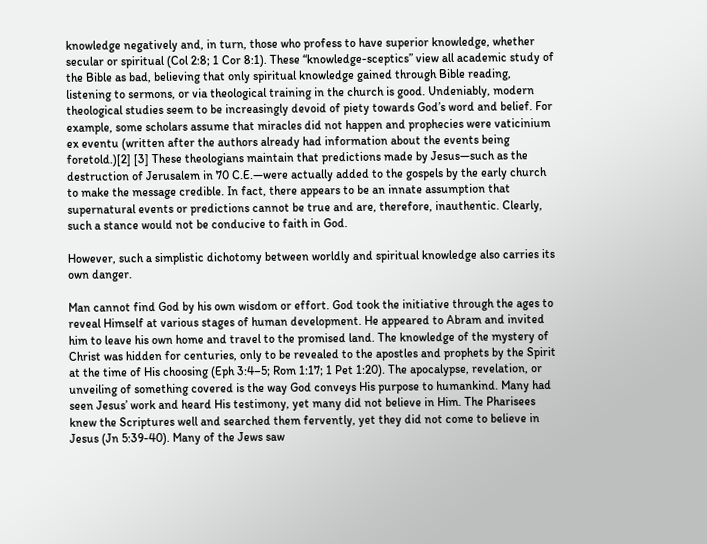knowledge negatively and, in turn, those who profess to have superior knowledge, whether secular or spiritual (Col 2:8; 1 Cor 8:1). These “knowledge-sceptics” view all academic study of the Bible as bad, believing that only spiritual knowledge gained through Bible reading, listening to sermons, or via theological training in the church is good. Undeniably, modern theological studies seem to be increasingly devoid of piety towards God’s word and belief. For example, some scholars assume that miracles did not happen and prophecies were vaticinium ex eventu (written after the authors already had information about the events being foretold.)[2] [3] These theologians maintain that predictions made by Jesus—such as the destruction of Jerusalem in 70 C.E.—were actually added to the gospels by the early church to make the message credible. In fact, there appears to be an innate assumption that supernatural events or predictions cannot be true and are, therefore, inauthentic. Clearly, such a stance would not be conducive to faith in God.

However, such a simplistic dichotomy between worldly and spiritual knowledge also carries its own danger.

Man cannot find God by his own wisdom or effort. God took the initiative through the ages to reveal Himself at various stages of human development. He appeared to Abram and invited him to leave his own home and travel to the promised land. The knowledge of the mystery of Christ was hidden for centuries, only to be revealed to the apostles and prophets by the Spirit at the time of His choosing (Eph 3:4–5; Rom 1:17; 1 Pet 1:20). The apocalypse, revelation, or unveiling of something covered is the way God conveys His purpose to humankind. Many had seen Jesus’ work and heard His testimony, yet many did not believe in Him. The Pharisees knew the Scriptures well and searched them fervently, yet they did not come to believe in Jesus (Jn 5:39-40). Many of the Jews saw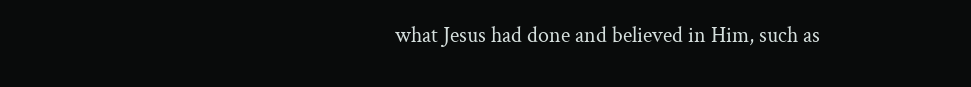what Jesus had done and believed in Him, such as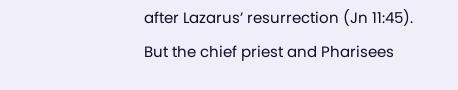after Lazarus’ resurrection (Jn 11:45). But the chief priest and Pharisees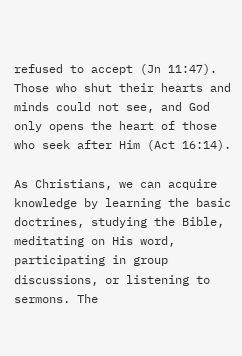refused to accept (Jn 11:47). Those who shut their hearts and minds could not see, and God only opens the heart of those who seek after Him (Act 16:14).

As Christians, we can acquire knowledge by learning the basic doctrines, studying the Bible, meditating on His word, participating in group discussions, or listening to sermons. The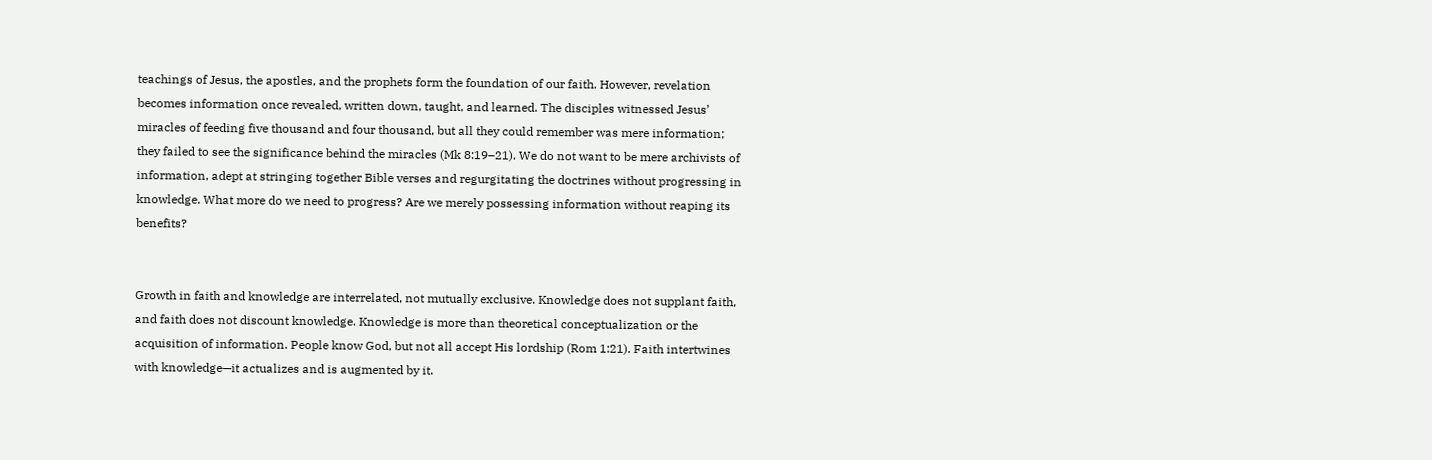teachings of Jesus, the apostles, and the prophets form the foundation of our faith. However, revelation becomes information once revealed, written down, taught, and learned. The disciples witnessed Jesus’ miracles of feeding five thousand and four thousand, but all they could remember was mere information; they failed to see the significance behind the miracles (Mk 8:19–21). We do not want to be mere archivists of information, adept at stringing together Bible verses and regurgitating the doctrines without progressing in knowledge. What more do we need to progress? Are we merely possessing information without reaping its benefits?


Growth in faith and knowledge are interrelated, not mutually exclusive. Knowledge does not supplant faith, and faith does not discount knowledge. Knowledge is more than theoretical conceptualization or the acquisition of information. People know God, but not all accept His lordship (Rom 1:21). Faith intertwines with knowledge—it actualizes and is augmented by it.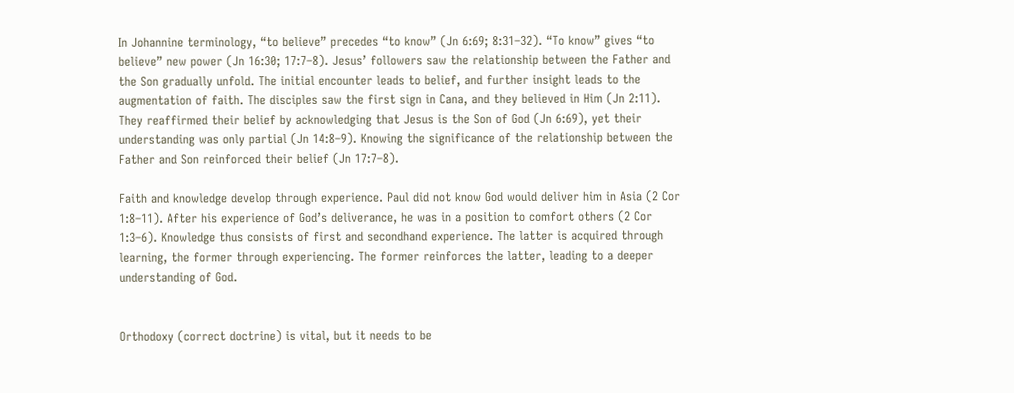In Johannine terminology, “to believe” precedes “to know” (Jn 6:69; 8:31–32). “To know” gives “to believe” new power (Jn 16:30; 17:7–8). Jesus’ followers saw the relationship between the Father and the Son gradually unfold. The initial encounter leads to belief, and further insight leads to the augmentation of faith. The disciples saw the first sign in Cana, and they believed in Him (Jn 2:11). They reaffirmed their belief by acknowledging that Jesus is the Son of God (Jn 6:69), yet their understanding was only partial (Jn 14:8–9). Knowing the significance of the relationship between the Father and Son reinforced their belief (Jn 17:7–8).

Faith and knowledge develop through experience. Paul did not know God would deliver him in Asia (2 Cor 1:8–11). After his experience of God’s deliverance, he was in a position to comfort others (2 Cor 1:3–6). Knowledge thus consists of first and secondhand experience. The latter is acquired through learning, the former through experiencing. The former reinforces the latter, leading to a deeper understanding of God.


Orthodoxy (correct doctrine) is vital, but it needs to be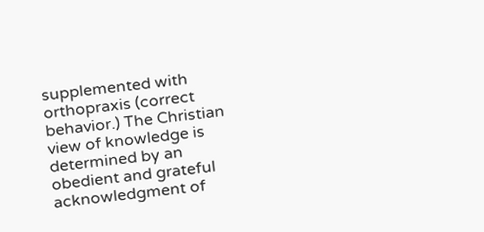supplemented with orthopraxis (correct behavior.) The Christian view of knowledge is determined by an obedient and grateful acknowledgment of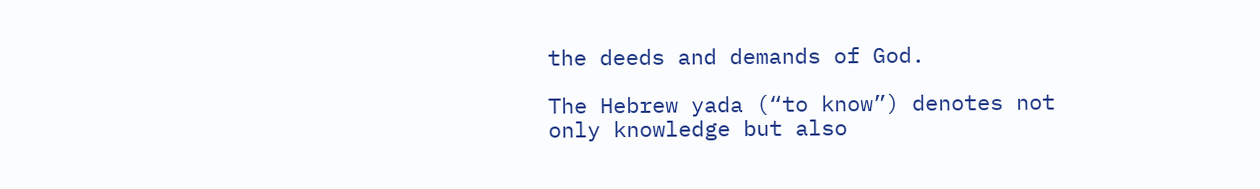the deeds and demands of God.

The Hebrew yada (“to know”) denotes not only knowledge but also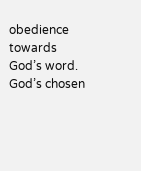obedience towards God’s word. God’s chosen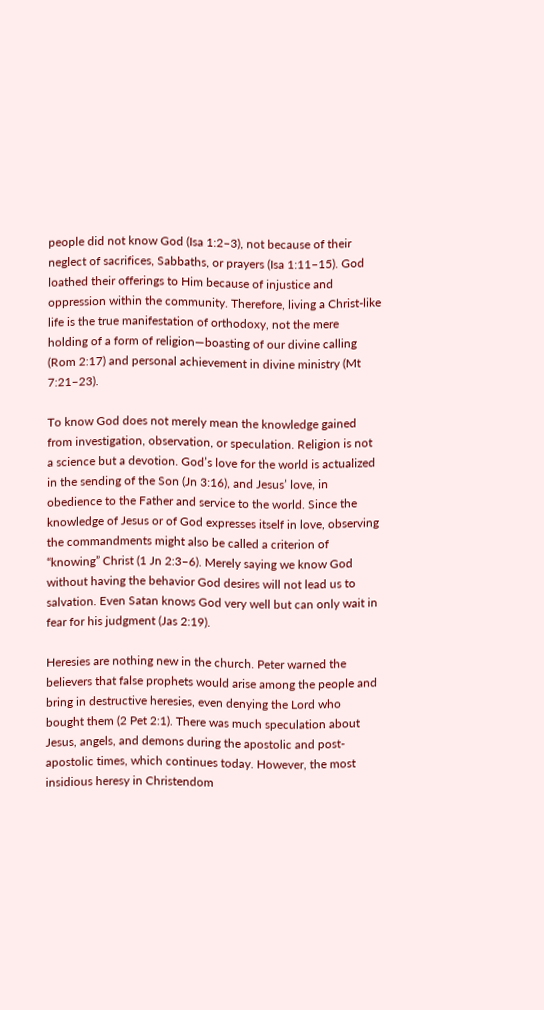people did not know God (Isa 1:2–3), not because of their neglect of sacrifices, Sabbaths, or prayers (Isa 1:11–15). God loathed their offerings to Him because of injustice and oppression within the community. Therefore, living a Christ-like life is the true manifestation of orthodoxy, not the mere holding of a form of religion—boasting of our divine calling (Rom 2:17) and personal achievement in divine ministry (Mt 7:21–23).

To know God does not merely mean the knowledge gained from investigation, observation, or speculation. Religion is not a science but a devotion. God’s love for the world is actualized in the sending of the Son (Jn 3:16), and Jesus’ love, in obedience to the Father and service to the world. Since the knowledge of Jesus or of God expresses itself in love, observing the commandments might also be called a criterion of “knowing” Christ (1 Jn 2:3–6). Merely saying we know God without having the behavior God desires will not lead us to salvation. Even Satan knows God very well but can only wait in fear for his judgment (Jas 2:19).

Heresies are nothing new in the church. Peter warned the believers that false prophets would arise among the people and bring in destructive heresies, even denying the Lord who bought them (2 Pet 2:1). There was much speculation about Jesus, angels, and demons during the apostolic and post-apostolic times, which continues today. However, the most insidious heresy in Christendom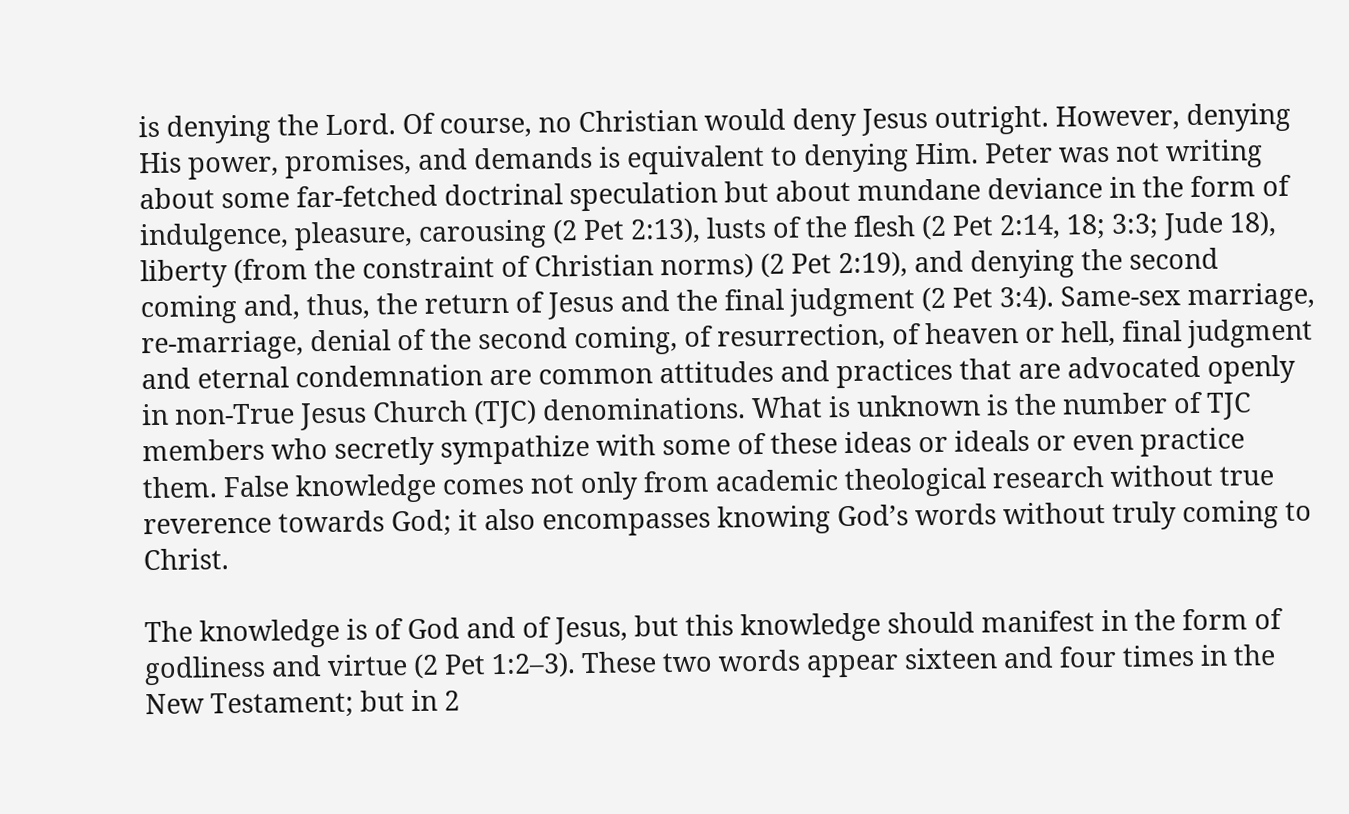is denying the Lord. Of course, no Christian would deny Jesus outright. However, denying His power, promises, and demands is equivalent to denying Him. Peter was not writing about some far-fetched doctrinal speculation but about mundane deviance in the form of indulgence, pleasure, carousing (2 Pet 2:13), lusts of the flesh (2 Pet 2:14, 18; 3:3; Jude 18), liberty (from the constraint of Christian norms) (2 Pet 2:19), and denying the second coming and, thus, the return of Jesus and the final judgment (2 Pet 3:4). Same-sex marriage, re-marriage, denial of the second coming, of resurrection, of heaven or hell, final judgment and eternal condemnation are common attitudes and practices that are advocated openly in non-True Jesus Church (TJC) denominations. What is unknown is the number of TJC members who secretly sympathize with some of these ideas or ideals or even practice them. False knowledge comes not only from academic theological research without true reverence towards God; it also encompasses knowing God’s words without truly coming to Christ.

The knowledge is of God and of Jesus, but this knowledge should manifest in the form of godliness and virtue (2 Pet 1:2–3). These two words appear sixteen and four times in the New Testament; but in 2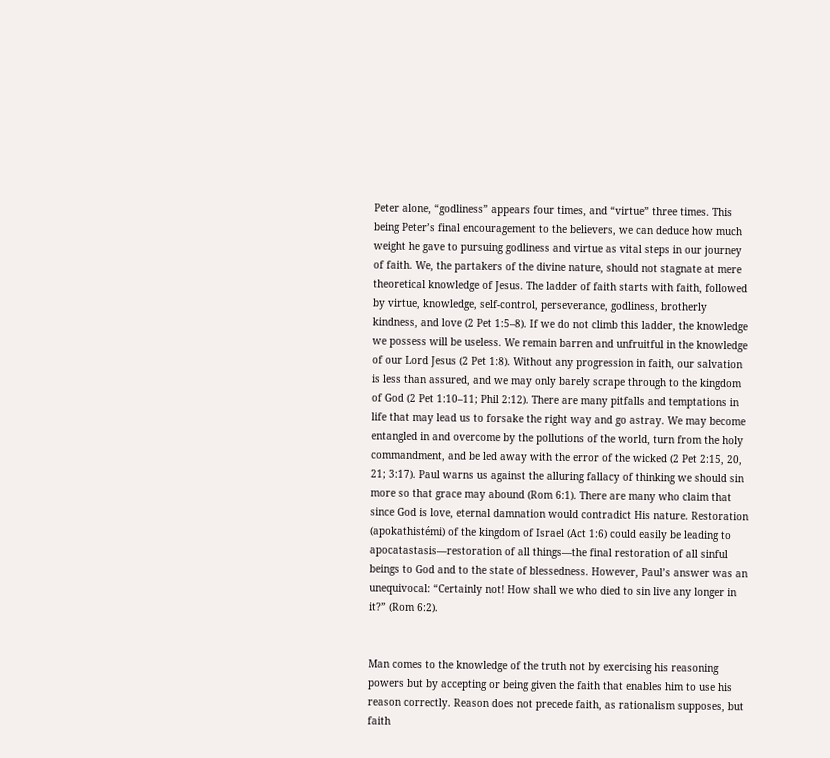Peter alone, “godliness” appears four times, and “virtue” three times. This being Peter’s final encouragement to the believers, we can deduce how much weight he gave to pursuing godliness and virtue as vital steps in our journey of faith. We, the partakers of the divine nature, should not stagnate at mere theoretical knowledge of Jesus. The ladder of faith starts with faith, followed by virtue, knowledge, self-control, perseverance, godliness, brotherly kindness, and love (2 Pet 1:5–8). If we do not climb this ladder, the knowledge we possess will be useless. We remain barren and unfruitful in the knowledge of our Lord Jesus (2 Pet 1:8). Without any progression in faith, our salvation is less than assured, and we may only barely scrape through to the kingdom of God (2 Pet 1:10–11; Phil 2:12). There are many pitfalls and temptations in life that may lead us to forsake the right way and go astray. We may become entangled in and overcome by the pollutions of the world, turn from the holy commandment, and be led away with the error of the wicked (2 Pet 2:15, 20, 21; 3:17). Paul warns us against the alluring fallacy of thinking we should sin more so that grace may abound (Rom 6:1). There are many who claim that since God is love, eternal damnation would contradict His nature. Restoration (apokathistémi) of the kingdom of Israel (Act 1:6) could easily be leading to apocatastasis—restoration of all things—the final restoration of all sinful beings to God and to the state of blessedness. However, Paul’s answer was an unequivocal: “Certainly not! How shall we who died to sin live any longer in it?” (Rom 6:2).


Man comes to the knowledge of the truth not by exercising his reasoning powers but by accepting or being given the faith that enables him to use his reason correctly. Reason does not precede faith, as rationalism supposes, but faith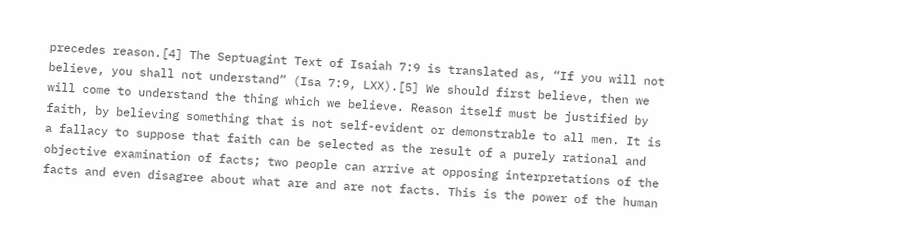precedes reason.[4] The Septuagint Text of Isaiah 7:9 is translated as, “If you will not believe, you shall not understand” (Isa 7:9, LXX).[5] We should first believe, then we will come to understand the thing which we believe. Reason itself must be justified by faith, by believing something that is not self-evident or demonstrable to all men. It is a fallacy to suppose that faith can be selected as the result of a purely rational and objective examination of facts; two people can arrive at opposing interpretations of the facts and even disagree about what are and are not facts. This is the power of the human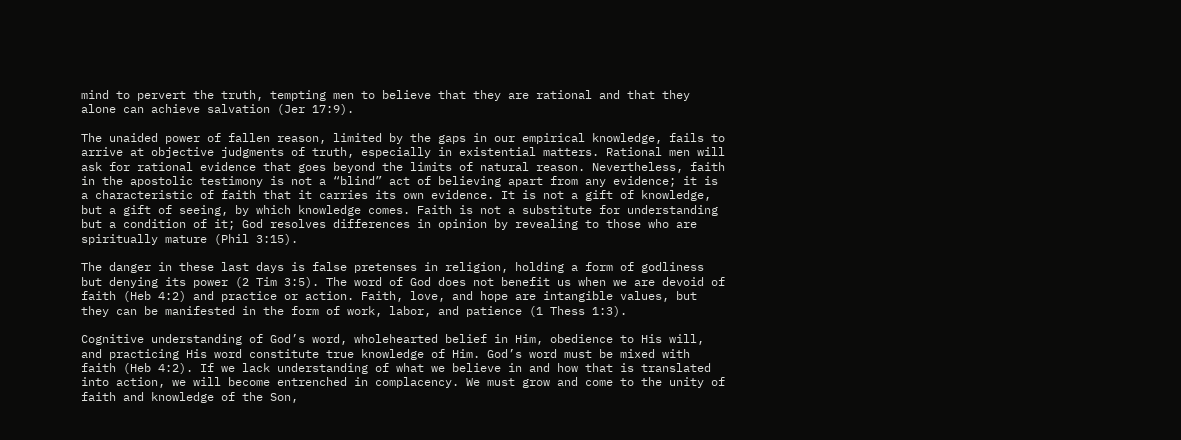mind to pervert the truth, tempting men to believe that they are rational and that they alone can achieve salvation (Jer 17:9).

The unaided power of fallen reason, limited by the gaps in our empirical knowledge, fails to arrive at objective judgments of truth, especially in existential matters. Rational men will ask for rational evidence that goes beyond the limits of natural reason. Nevertheless, faith in the apostolic testimony is not a “blind” act of believing apart from any evidence; it is a characteristic of faith that it carries its own evidence. It is not a gift of knowledge, but a gift of seeing, by which knowledge comes. Faith is not a substitute for understanding but a condition of it; God resolves differences in opinion by revealing to those who are spiritually mature (Phil 3:15).

The danger in these last days is false pretenses in religion, holding a form of godliness but denying its power (2 Tim 3:5). The word of God does not benefit us when we are devoid of faith (Heb 4:2) and practice or action. Faith, love, and hope are intangible values, but they can be manifested in the form of work, labor, and patience (1 Thess 1:3).

Cognitive understanding of God’s word, wholehearted belief in Him, obedience to His will, and practicing His word constitute true knowledge of Him. God’s word must be mixed with faith (Heb 4:2). If we lack understanding of what we believe in and how that is translated into action, we will become entrenched in complacency. We must grow and come to the unity of faith and knowledge of the Son,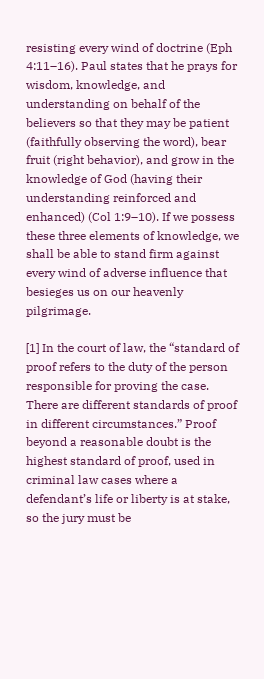resisting every wind of doctrine (Eph 4:11–16). Paul states that he prays for wisdom, knowledge, and understanding on behalf of the believers so that they may be patient (faithfully observing the word), bear fruit (right behavior), and grow in the knowledge of God (having their understanding reinforced and enhanced) (Col 1:9–10). If we possess these three elements of knowledge, we shall be able to stand firm against every wind of adverse influence that besieges us on our heavenly pilgrimage.

[1] In the court of law, the “standard of proof refers to the duty of the person responsible for proving the case. There are different standards of proof in different circumstances.” Proof beyond a reasonable doubt is the highest standard of proof, used in criminal law cases where a defendant’s life or liberty is at stake, so the jury must be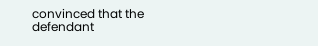convinced that the defendant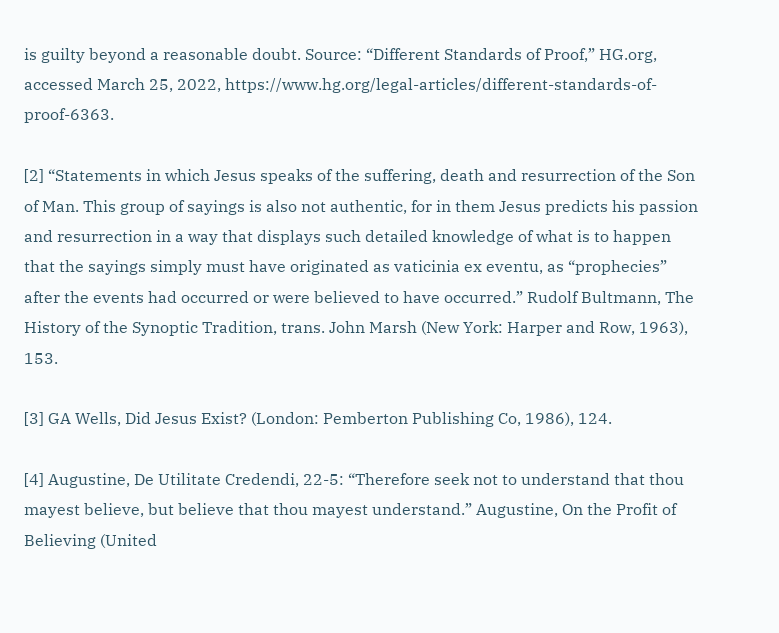is guilty beyond a reasonable doubt. Source: “Different Standards of Proof,” HG.org, accessed March 25, 2022, https://www.hg.org/legal-articles/different-standards-of-proof-6363.

[2] “Statements in which Jesus speaks of the suffering, death and resurrection of the Son of Man. This group of sayings is also not authentic, for in them Jesus predicts his passion and resurrection in a way that displays such detailed knowledge of what is to happen that the sayings simply must have originated as vaticinia ex eventu, as “prophecies” after the events had occurred or were believed to have occurred.” Rudolf Bultmann, The History of the Synoptic Tradition, trans. John Marsh (New York: Harper and Row, 1963), 153.

[3] GA Wells, Did Jesus Exist? (London: Pemberton Publishing Co, 1986), 124.

[4] Augustine, De Utilitate Credendi, 22-5: “Therefore seek not to understand that thou mayest believe, but believe that thou mayest understand.” Augustine, On the Profit of Believing (United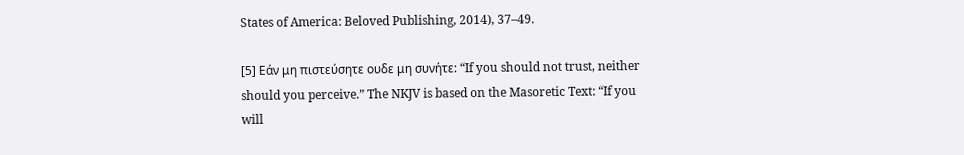States of America: Beloved Publishing, 2014), 37–49.

[5] Εάν μη πιστεύσητε ουδε μη συνήτε: “If you should not trust, neither should you perceive.” The NKJV is based on the Masoretic Text: “If you will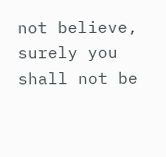not believe, surely you shall not be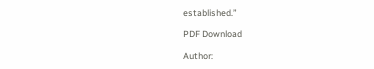established.”

PDF Download

Author: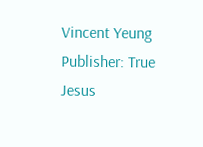Vincent Yeung
Publisher: True Jesus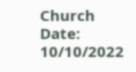Church
Date: 10/10/2022